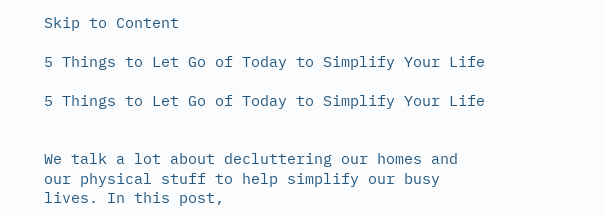Skip to Content

5 Things to Let Go of Today to Simplify Your Life

5 Things to Let Go of Today to Simplify Your Life


We talk a lot about decluttering our homes and our physical stuff to help simplify our busy lives. In this post,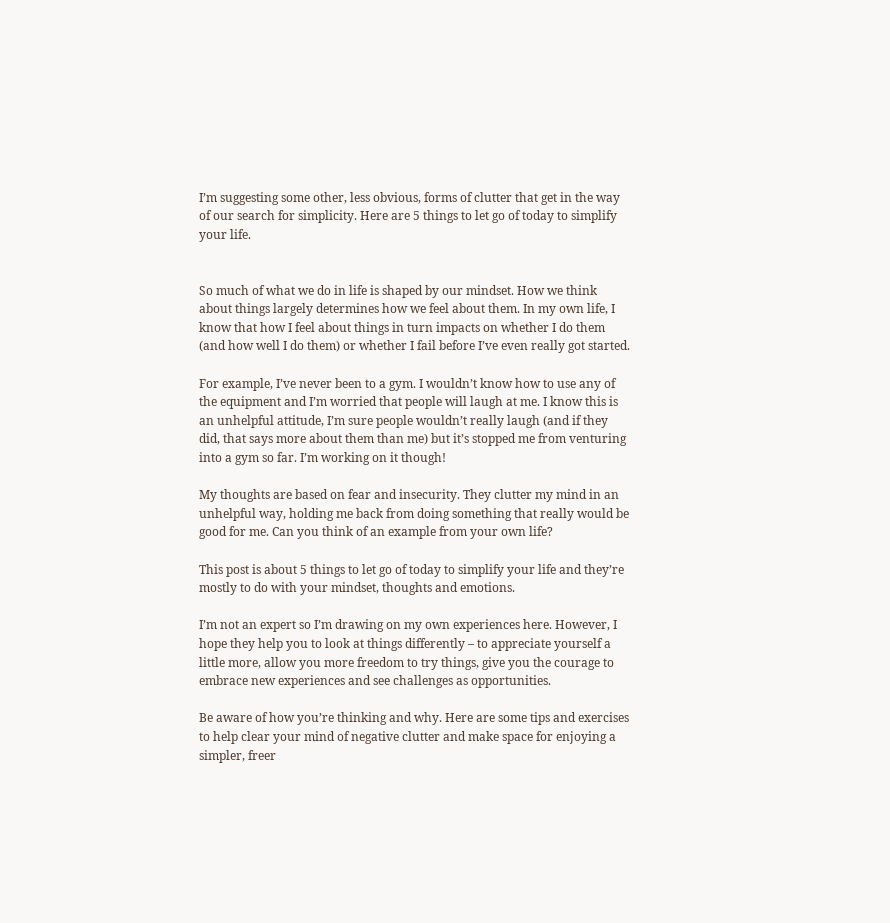I’m suggesting some other, less obvious, forms of clutter that get in the way of our search for simplicity. Here are 5 things to let go of today to simplify your life.


So much of what we do in life is shaped by our mindset. How we think about things largely determines how we feel about them. In my own life, I know that how I feel about things in turn impacts on whether I do them (and how well I do them) or whether I fail before I’ve even really got started.

For example, I’ve never been to a gym. I wouldn’t know how to use any of the equipment and I’m worried that people will laugh at me. I know this is an unhelpful attitude, I’m sure people wouldn’t really laugh (and if they did, that says more about them than me) but it’s stopped me from venturing into a gym so far. I’m working on it though!

My thoughts are based on fear and insecurity. They clutter my mind in an unhelpful way, holding me back from doing something that really would be good for me. Can you think of an example from your own life?

This post is about 5 things to let go of today to simplify your life and they’re mostly to do with your mindset, thoughts and emotions.

I’m not an expert so I’m drawing on my own experiences here. However, I hope they help you to look at things differently – to appreciate yourself a little more, allow you more freedom to try things, give you the courage to embrace new experiences and see challenges as opportunities.

Be aware of how you’re thinking and why. Here are some tips and exercises to help clear your mind of negative clutter and make space for enjoying a simpler, freer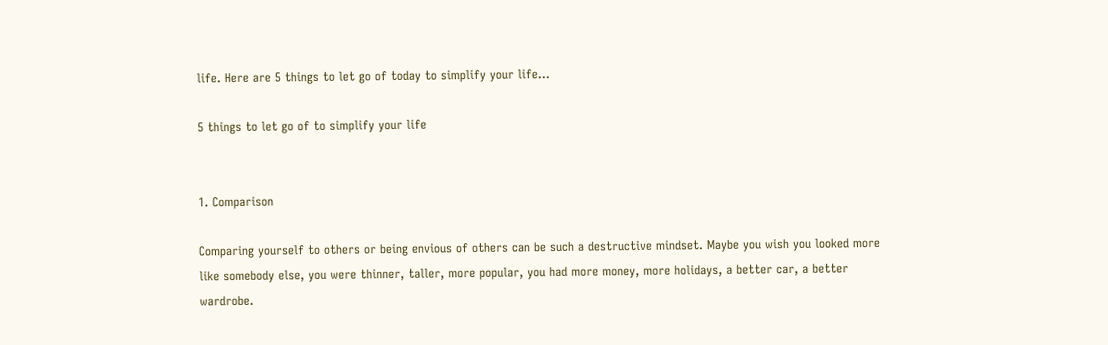life. Here are 5 things to let go of today to simplify your life…

5 things to let go of to simplify your life


1. Comparison

Comparing yourself to others or being envious of others can be such a destructive mindset. Maybe you wish you looked more like somebody else, you were thinner, taller, more popular, you had more money, more holidays, a better car, a better wardrobe.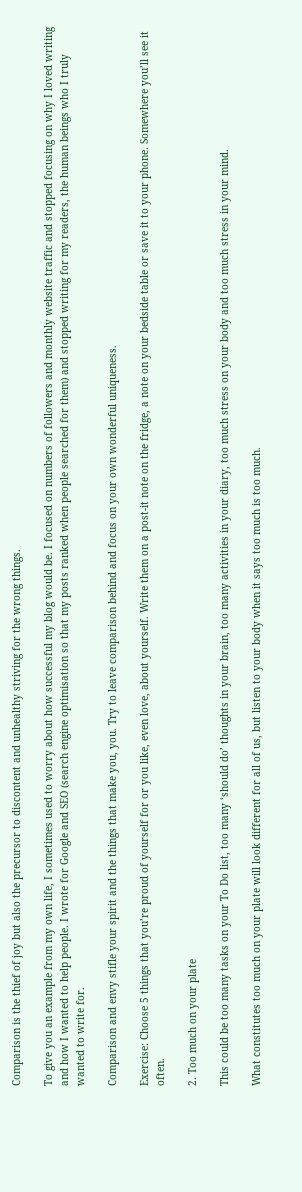Comparison is the thief of joy but also the precursor to discontent and unhealthy striving for the wrong things.

To give you an example from my own life, I sometimes used to worry about how successful my blog would be. I focused on numbers of followers and monthly website traffic and stopped focusing on why I loved writing and how I wanted to help people. I wrote for Google and SEO (search engine optimisation so that my posts ranked when people searched for them) and stopped writing for my readers, the human beings who I truly wanted to write for.

Comparison and envy stifle your spirit and the things that make you, you. Try to leave comparison behind and focus on your own wonderful uniqueness.

Exercise: Choose 5 things that you’re proud of yourself for or you like, even love, about yourself. Write them on a post-it note on the fridge, a note on your bedside table or save it to your phone. Somewhere you’ll see it often.

2. Too much on your plate

This could be too many tasks on your To Do list, too many ‘should do’ thoughts in your brain, too many activities in your diary, too much stress on your body and too much stress in your mind.

What constitutes too much on your plate will look different for all of us, but listen to your body when it says too much is too much.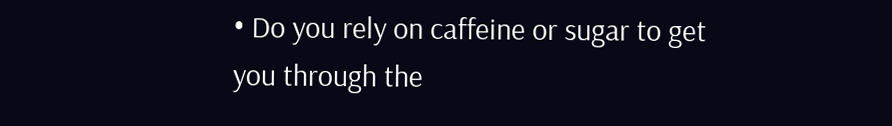• Do you rely on caffeine or sugar to get you through the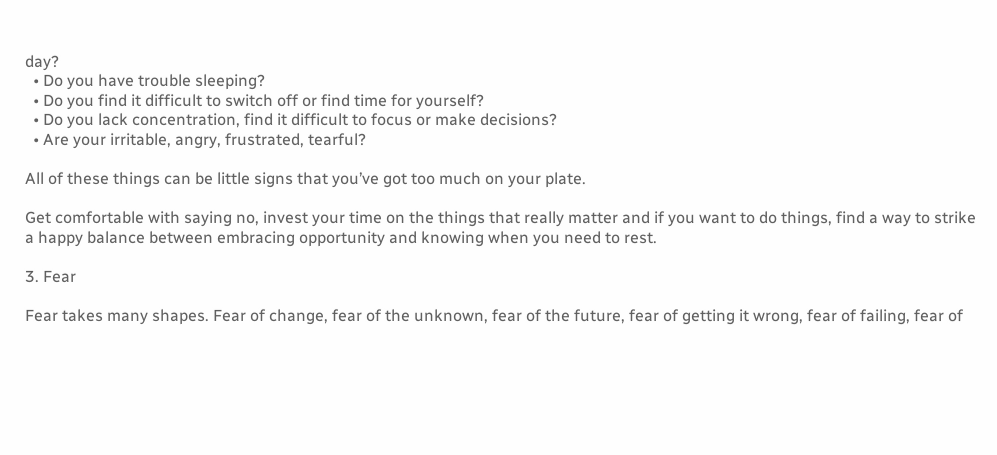day?
  • Do you have trouble sleeping?
  • Do you find it difficult to switch off or find time for yourself?
  • Do you lack concentration, find it difficult to focus or make decisions?
  • Are your irritable, angry, frustrated, tearful?

All of these things can be little signs that you’ve got too much on your plate.

Get comfortable with saying no, invest your time on the things that really matter and if you want to do things, find a way to strike a happy balance between embracing opportunity and knowing when you need to rest.

3. Fear

Fear takes many shapes. Fear of change, fear of the unknown, fear of the future, fear of getting it wrong, fear of failing, fear of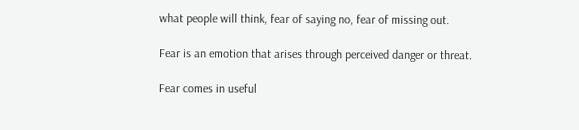what people will think, fear of saying no, fear of missing out.

Fear is an emotion that arises through perceived danger or threat.

Fear comes in useful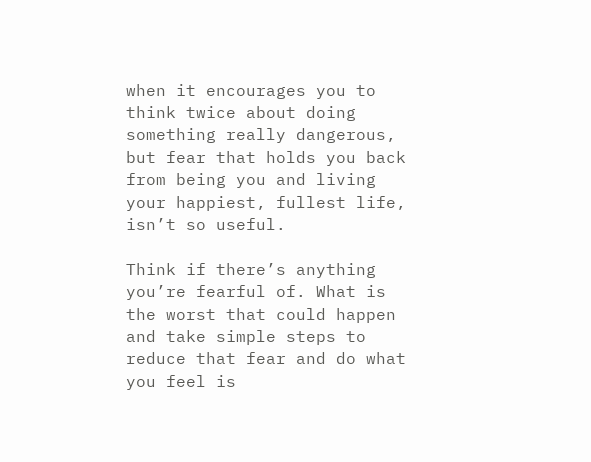when it encourages you to think twice about doing something really dangerous, but fear that holds you back from being you and living your happiest, fullest life, isn’t so useful.

Think if there’s anything you’re fearful of. What is the worst that could happen and take simple steps to reduce that fear and do what you feel is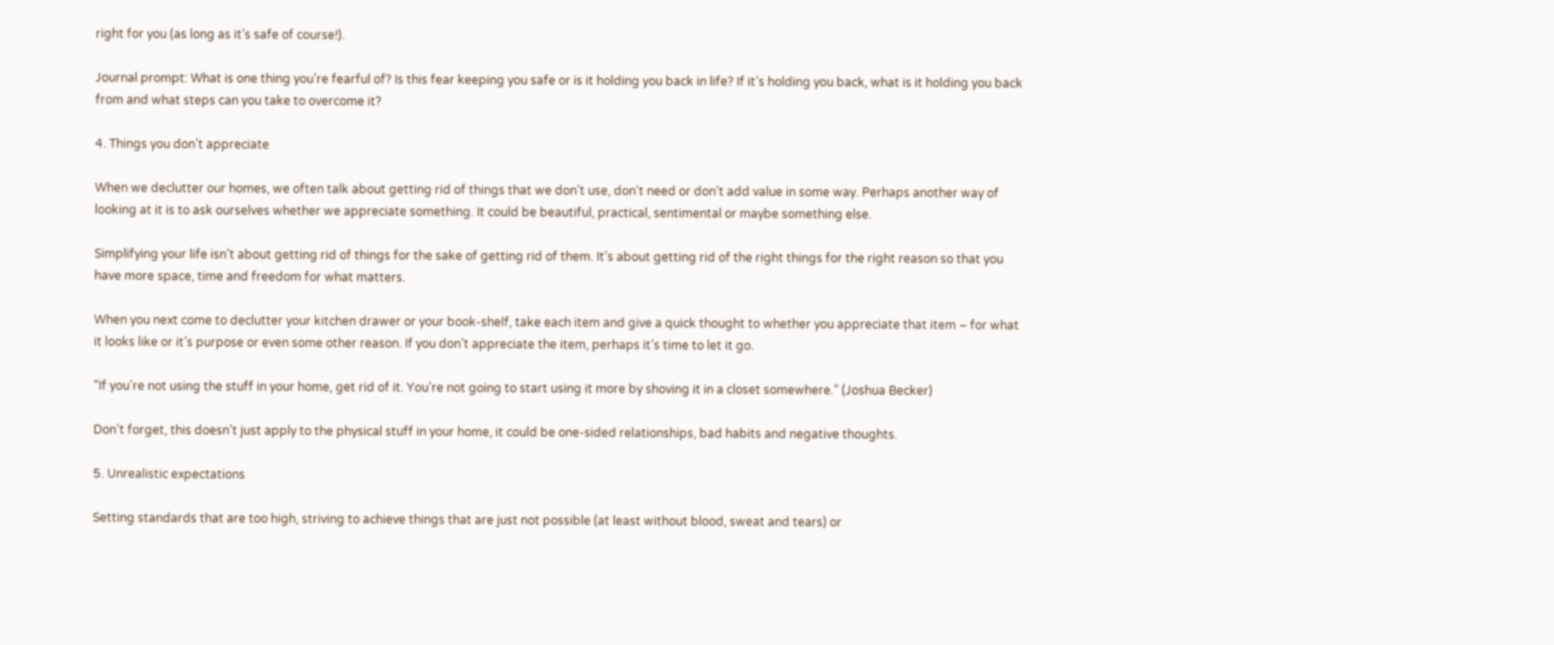right for you (as long as it’s safe of course!).

Journal prompt: What is one thing you’re fearful of? Is this fear keeping you safe or is it holding you back in life? If it’s holding you back, what is it holding you back from and what steps can you take to overcome it?

4. Things you don’t appreciate

When we declutter our homes, we often talk about getting rid of things that we don’t use, don’t need or don’t add value in some way. Perhaps another way of looking at it is to ask ourselves whether we appreciate something. It could be beautiful, practical, sentimental or maybe something else.

Simplifying your life isn’t about getting rid of things for the sake of getting rid of them. It’s about getting rid of the right things for the right reason so that you have more space, time and freedom for what matters.

When you next come to declutter your kitchen drawer or your book-shelf, take each item and give a quick thought to whether you appreciate that item – for what it looks like or it’s purpose or even some other reason. If you don’t appreciate the item, perhaps it’s time to let it go.

“If you’re not using the stuff in your home, get rid of it. You’re not going to start using it more by shoving it in a closet somewhere.” (Joshua Becker)

Don’t forget, this doesn’t just apply to the physical stuff in your home, it could be one-sided relationships, bad habits and negative thoughts.

5. Unrealistic expectations

Setting standards that are too high, striving to achieve things that are just not possible (at least without blood, sweat and tears) or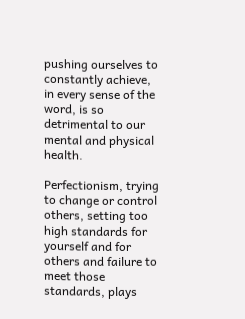pushing ourselves to constantly achieve, in every sense of the word, is so detrimental to our mental and physical health.

Perfectionism, trying to change or control others, setting too high standards for yourself and for others and failure to meet those standards, plays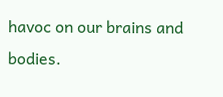havoc on our brains and bodies.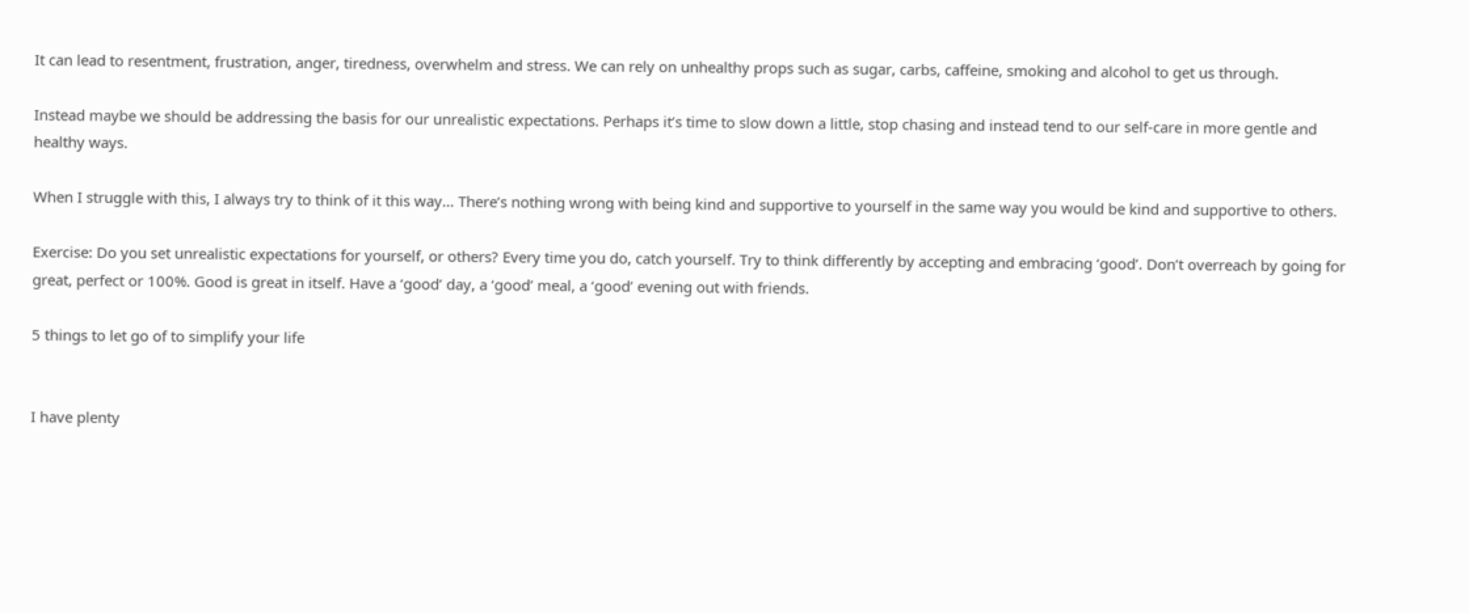It can lead to resentment, frustration, anger, tiredness, overwhelm and stress. We can rely on unhealthy props such as sugar, carbs, caffeine, smoking and alcohol to get us through.

Instead maybe we should be addressing the basis for our unrealistic expectations. Perhaps it’s time to slow down a little, stop chasing and instead tend to our self-care in more gentle and healthy ways.

When I struggle with this, I always try to think of it this way… There’s nothing wrong with being kind and supportive to yourself in the same way you would be kind and supportive to others.

Exercise: Do you set unrealistic expectations for yourself, or others? Every time you do, catch yourself. Try to think differently by accepting and embracing ‘good’. Don’t overreach by going for great, perfect or 100%. Good is great in itself. Have a ‘good’ day, a ‘good’ meal, a ‘good’ evening out with friends.

5 things to let go of to simplify your life


I have plenty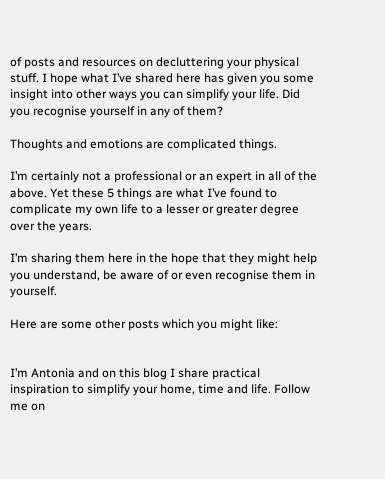of posts and resources on decluttering your physical stuff. I hope what I’ve shared here has given you some insight into other ways you can simplify your life. Did you recognise yourself in any of them?

Thoughts and emotions are complicated things.

I’m certainly not a professional or an expert in all of the above. Yet these 5 things are what I’ve found to complicate my own life to a lesser or greater degree over the years.

I’m sharing them here in the hope that they might help you understand, be aware of or even recognise them in yourself.

Here are some other posts which you might like:


I’m Antonia and on this blog I share practical inspiration to simplify your home, time and life. Follow me on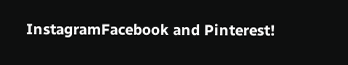InstagramFacebook and Pinterest!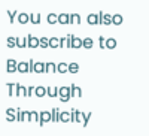You can also subscribe to Balance Through Simplicity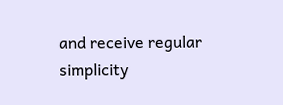and receive regular simplicity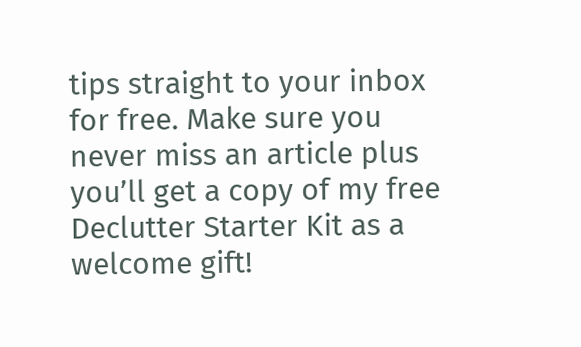tips straight to your inbox for free. Make sure you never miss an article plus you’ll get a copy of my free Declutter Starter Kit as a welcome gift!